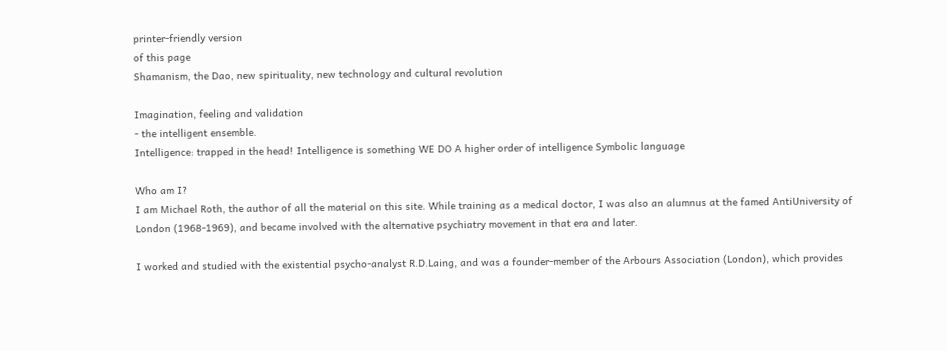printer-friendly version
of this page
Shamanism, the Dao, new spirituality, new technology and cultural revolution

Imagination, feeling and validation
- the intelligent ensemble.
Intelligence: trapped in the head! Intelligence is something WE DO A higher order of intelligence Symbolic language

Who am I?
I am Michael Roth, the author of all the material on this site. While training as a medical doctor, I was also an alumnus at the famed AntiUniversity of London (1968-1969), and became involved with the alternative psychiatry movement in that era and later.

I worked and studied with the existential psycho-analyst R.D.Laing, and was a founder-member of the Arbours Association (London), which provides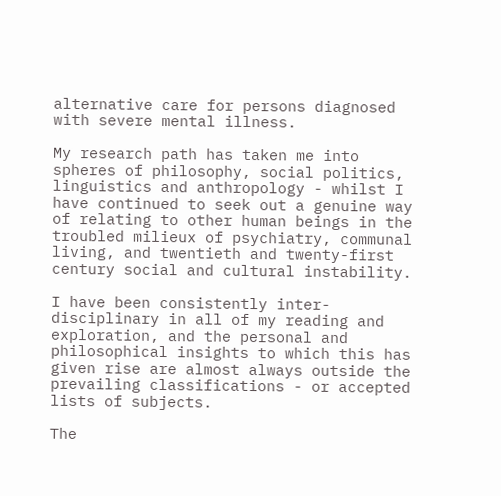alternative care for persons diagnosed with severe mental illness.

My research path has taken me into spheres of philosophy, social politics, linguistics and anthropology - whilst I have continued to seek out a genuine way of relating to other human beings in the troubled milieux of psychiatry, communal living, and twentieth and twenty-first century social and cultural instability.

I have been consistently inter-disciplinary in all of my reading and exploration, and the personal and philosophical insights to which this has given rise are almost always outside the prevailing classifications - or accepted lists of subjects.

The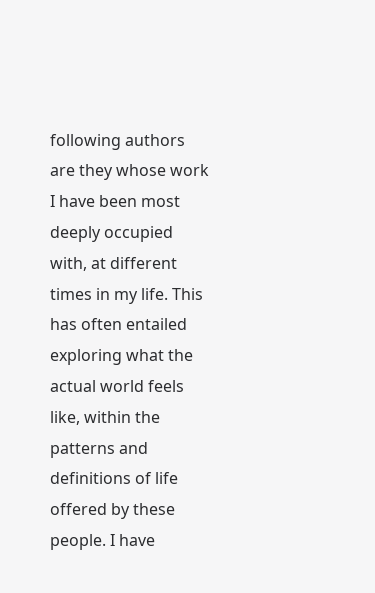following authors are they whose work I have been most deeply occupied with, at different times in my life. This has often entailed exploring what the actual world feels like, within the patterns and definitions of life offered by these people. I have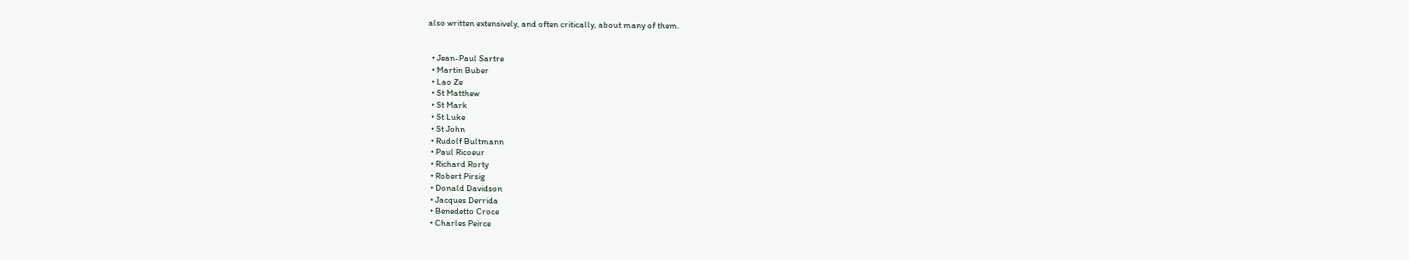also written extensively, and often critically, about many of them.


  • Jean-Paul Sartre
  • Martin Buber
  • Lao Ze
  • St Matthew
  • St Mark
  • St Luke
  • St John
  • Rudolf Bultmann
  • Paul Ricoeur
  • Richard Rorty
  • Robert Pirsig
  • Donald Davidson
  • Jacques Derrida
  • Benedetto Croce
  • Charles Peirce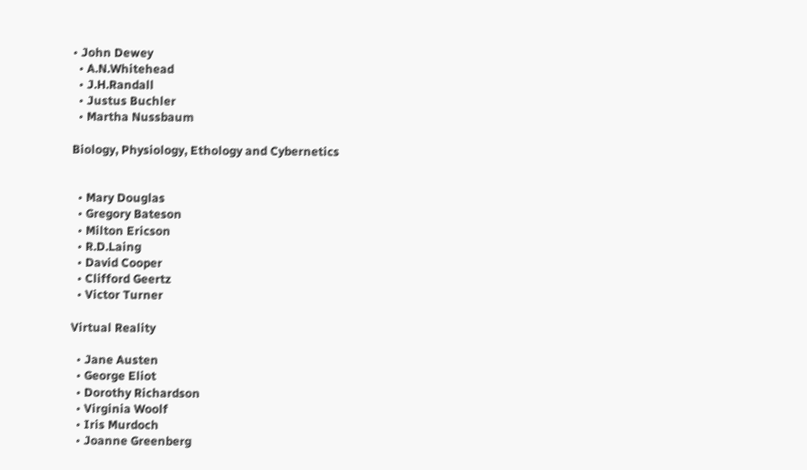• John Dewey
  • A.N.Whitehead
  • J.H.Randall
  • Justus Buchler
  • Martha Nussbaum

Biology, Physiology, Ethology and Cybernetics


  • Mary Douglas
  • Gregory Bateson
  • Milton Ericson
  • R.D.Laing
  • David Cooper
  • Clifford Geertz
  • Victor Turner

Virtual Reality

  • Jane Austen
  • George Eliot
  • Dorothy Richardson
  • Virginia Woolf
  • Iris Murdoch
  • Joanne Greenberg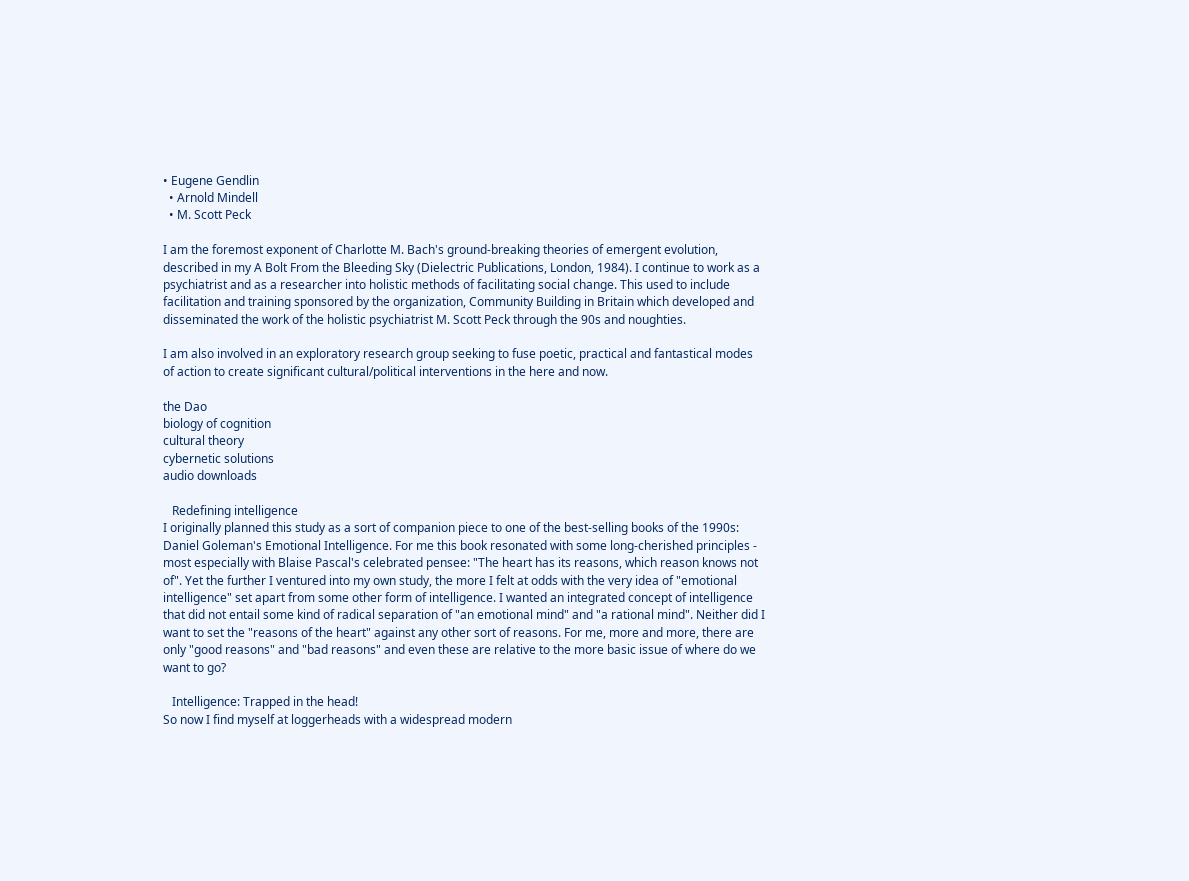• Eugene Gendlin
  • Arnold Mindell
  • M. Scott Peck

I am the foremost exponent of Charlotte M. Bach's ground-breaking theories of emergent evolution, described in my A Bolt From the Bleeding Sky (Dielectric Publications, London, 1984). I continue to work as a psychiatrist and as a researcher into holistic methods of facilitating social change. This used to include facilitation and training sponsored by the organization, Community Building in Britain which developed and disseminated the work of the holistic psychiatrist M. Scott Peck through the 90s and noughties.

I am also involved in an exploratory research group seeking to fuse poetic, practical and fantastical modes of action to create significant cultural/political interventions in the here and now.

the Dao
biology of cognition
cultural theory
cybernetic solutions
audio downloads

   Redefining intelligence
I originally planned this study as a sort of companion piece to one of the best-selling books of the 1990s: Daniel Goleman's Emotional Intelligence. For me this book resonated with some long-cherished principles - most especially with Blaise Pascal's celebrated pensee: "The heart has its reasons, which reason knows not of". Yet the further I ventured into my own study, the more I felt at odds with the very idea of "emotional intelligence" set apart from some other form of intelligence. I wanted an integrated concept of intelligence that did not entail some kind of radical separation of "an emotional mind" and "a rational mind". Neither did I want to set the "reasons of the heart" against any other sort of reasons. For me, more and more, there are only "good reasons" and "bad reasons" and even these are relative to the more basic issue of where do we want to go?

   Intelligence: Trapped in the head!
So now I find myself at loggerheads with a widespread modern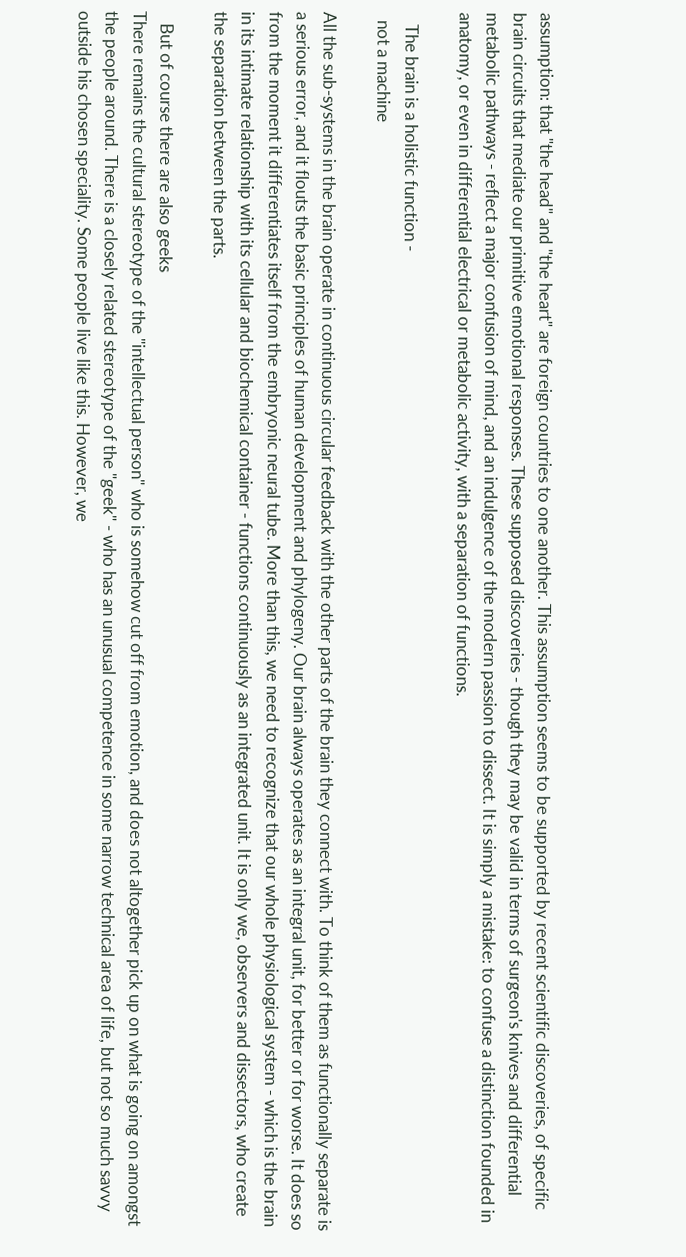assumption: that "the head" and "the heart" are foreign countries to one another. This assumption seems to be supported by recent scientific discoveries, of specific brain circuits that mediate our primitive emotional responses. These supposed discoveries - though they may be valid in terms of surgeon's knives and differential metabolic pathways - reflect a major confusion of mind, and an indulgence of the modern passion to dissect. It is simply a mistake: to confuse a distinction founded in anatomy, or even in differential electrical or metabolic activity, with a separation of functions.

   The brain is a holistic function -
  not a machine

All the sub-systems in the brain operate in continuous circular feedback with the other parts of the brain they connect with. To think of them as functionally separate is a serious error, and it flouts the basic principles of human development and phylogeny. Our brain always operates as an integral unit, for better or for worse. It does so from the moment it differentiates itself from the embryonic neural tube. More than this, we need to recognize that our whole physiological system - which is the brain in its intimate relationship with its cellular and biochemical container - functions continuously as an integrated unit. It is only we, observers and dissectors, who create the separation between the parts.

   But of course there are also geeks
There remains the cultural stereotype of the "intellectual person" who is somehow cut off from emotion, and does not altogether pick up on what is going on amongst the people around. There is a closely related stereotype of the "geek" - who has an unusual competence in some narrow technical area of life, but not so much savvy outside his chosen speciality. Some people live like this. However, we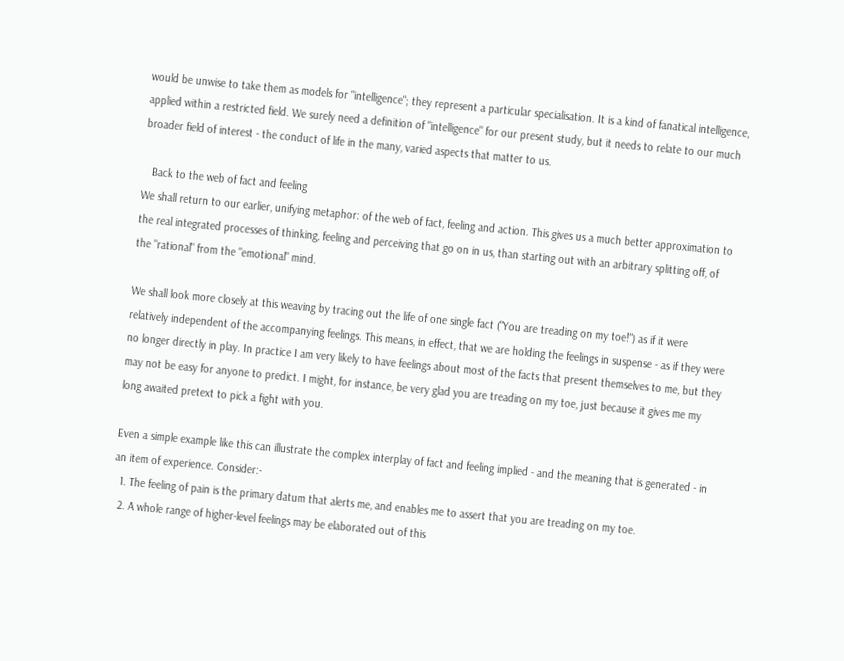would be unwise to take them as models for "intelligence"; they represent a particular specialisation. It is a kind of fanatical intelligence, applied within a restricted field. We surely need a definition of "intelligence" for our present study, but it needs to relate to our much broader field of interest - the conduct of life in the many, varied aspects that matter to us.

   Back to the web of fact and feeling
We shall return to our earlier, unifying metaphor: of the web of fact, feeling and action. This gives us a much better approximation to the real integrated processes of thinking, feeling and perceiving that go on in us, than starting out with an arbitrary splitting off, of the "rational" from the "emotional" mind.

We shall look more closely at this weaving by tracing out the life of one single fact ("You are treading on my toe!") as if it were relatively independent of the accompanying feelings. This means, in effect, that we are holding the feelings in suspense - as if they were no longer directly in play. In practice I am very likely to have feelings about most of the facts that present themselves to me, but they may not be easy for anyone to predict. I might, for instance, be very glad you are treading on my toe, just because it gives me my long awaited pretext to pick a fight with you.

Even a simple example like this can illustrate the complex interplay of fact and feeling implied - and the meaning that is generated - in an item of experience. Consider:-
  1. The feeling of pain is the primary datum that alerts me, and enables me to assert that you are treading on my toe.
  2. A whole range of higher-level feelings may be elaborated out of this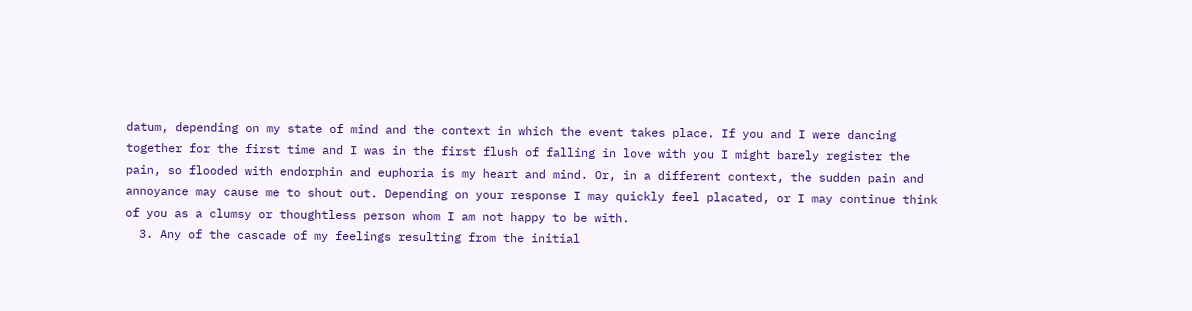datum, depending on my state of mind and the context in which the event takes place. If you and I were dancing together for the first time and I was in the first flush of falling in love with you I might barely register the pain, so flooded with endorphin and euphoria is my heart and mind. Or, in a different context, the sudden pain and annoyance may cause me to shout out. Depending on your response I may quickly feel placated, or I may continue think of you as a clumsy or thoughtless person whom I am not happy to be with.
  3. Any of the cascade of my feelings resulting from the initial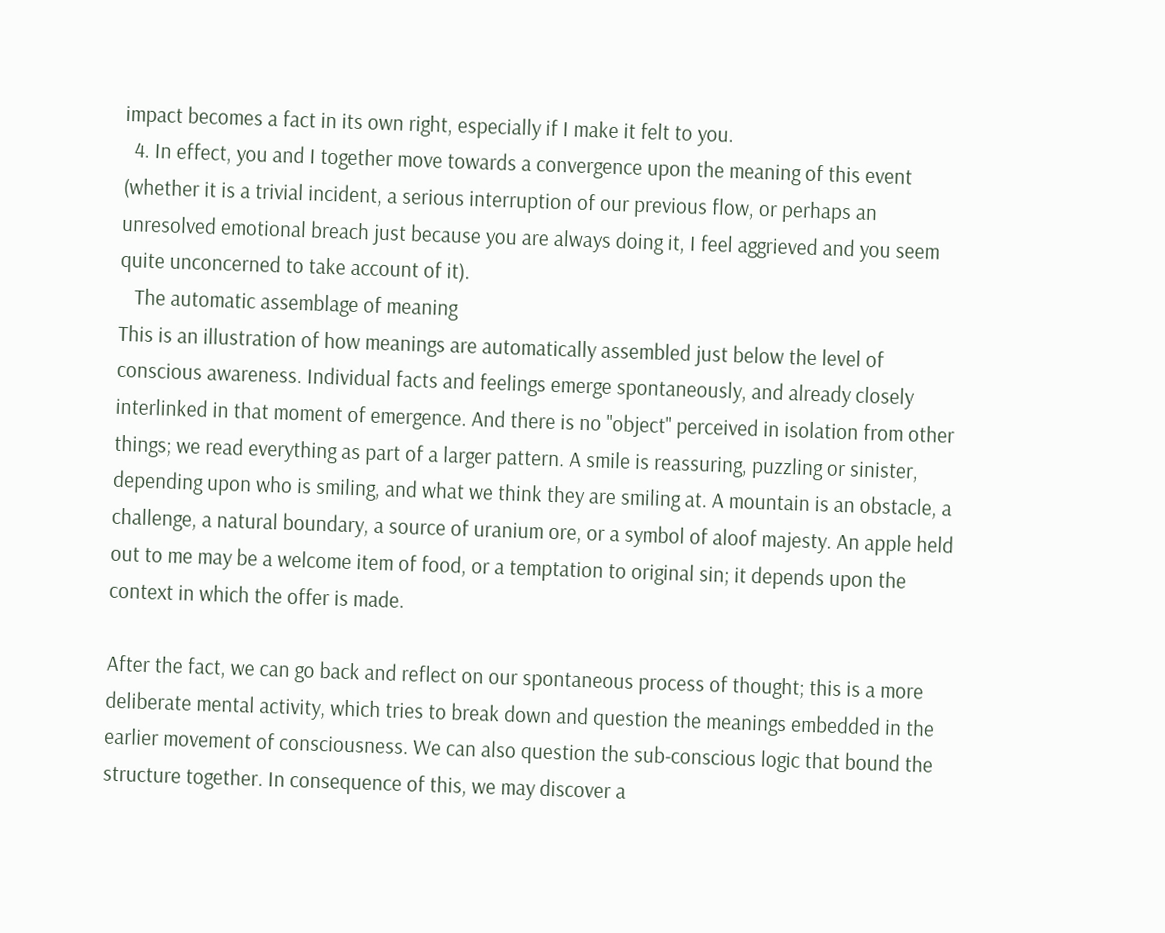impact becomes a fact in its own right, especially if I make it felt to you.
  4. In effect, you and I together move towards a convergence upon the meaning of this event (whether it is a trivial incident, a serious interruption of our previous flow, or perhaps an unresolved emotional breach just because you are always doing it, I feel aggrieved and you seem quite unconcerned to take account of it).
   The automatic assemblage of meaning
This is an illustration of how meanings are automatically assembled just below the level of conscious awareness. Individual facts and feelings emerge spontaneously, and already closely interlinked in that moment of emergence. And there is no "object" perceived in isolation from other things; we read everything as part of a larger pattern. A smile is reassuring, puzzling or sinister, depending upon who is smiling, and what we think they are smiling at. A mountain is an obstacle, a challenge, a natural boundary, a source of uranium ore, or a symbol of aloof majesty. An apple held out to me may be a welcome item of food, or a temptation to original sin; it depends upon the context in which the offer is made.

After the fact, we can go back and reflect on our spontaneous process of thought; this is a more deliberate mental activity, which tries to break down and question the meanings embedded in the earlier movement of consciousness. We can also question the sub-conscious logic that bound the structure together. In consequence of this, we may discover a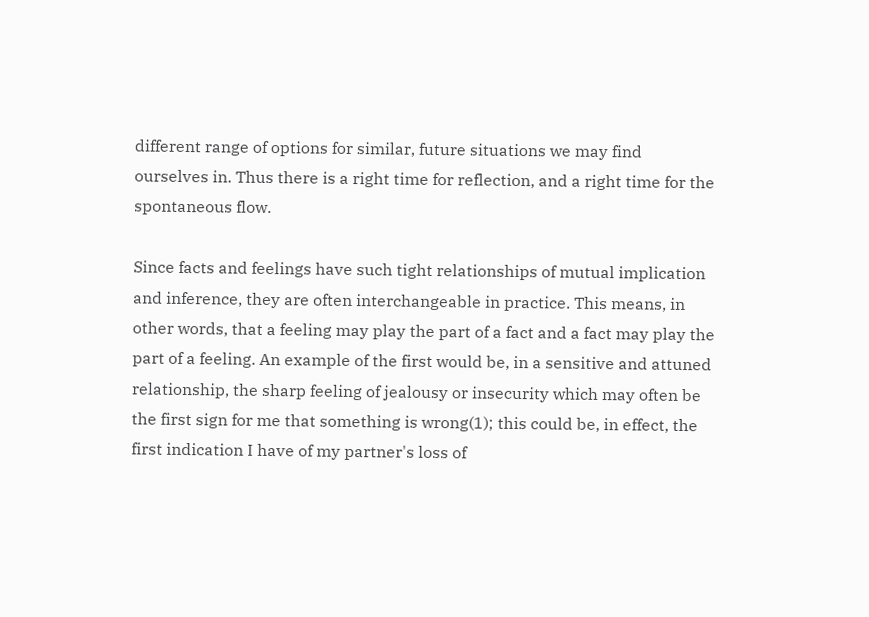different range of options for similar, future situations we may find ourselves in. Thus there is a right time for reflection, and a right time for the spontaneous flow.

Since facts and feelings have such tight relationships of mutual implication and inference, they are often interchangeable in practice. This means, in other words, that a feeling may play the part of a fact and a fact may play the part of a feeling. An example of the first would be, in a sensitive and attuned relationship, the sharp feeling of jealousy or insecurity which may often be the first sign for me that something is wrong(1); this could be, in effect, the first indication I have of my partner's loss of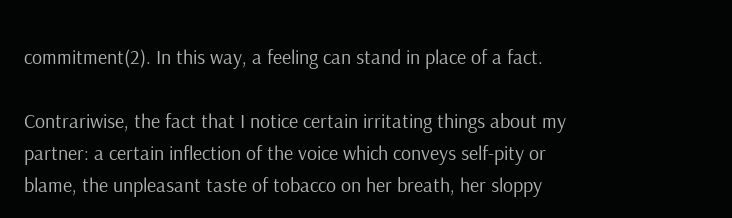commitment(2). In this way, a feeling can stand in place of a fact.

Contrariwise, the fact that I notice certain irritating things about my partner: a certain inflection of the voice which conveys self-pity or blame, the unpleasant taste of tobacco on her breath, her sloppy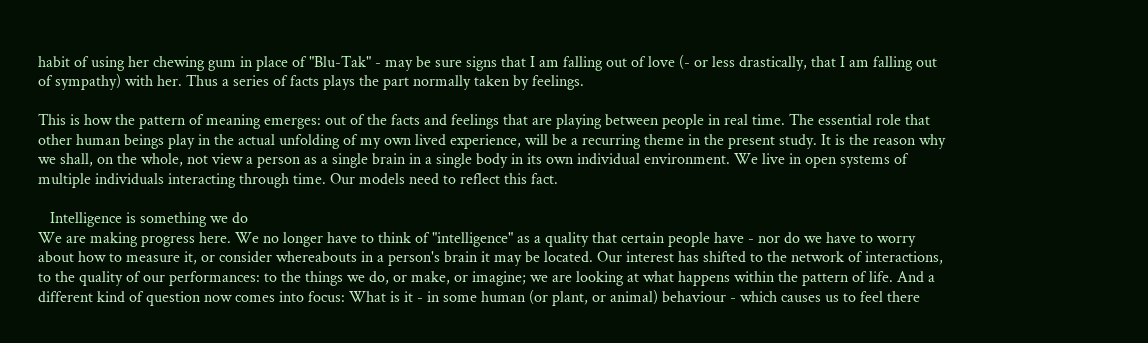habit of using her chewing gum in place of "Blu-Tak" - may be sure signs that I am falling out of love (- or less drastically, that I am falling out of sympathy) with her. Thus a series of facts plays the part normally taken by feelings.

This is how the pattern of meaning emerges: out of the facts and feelings that are playing between people in real time. The essential role that other human beings play in the actual unfolding of my own lived experience, will be a recurring theme in the present study. It is the reason why we shall, on the whole, not view a person as a single brain in a single body in its own individual environment. We live in open systems of multiple individuals interacting through time. Our models need to reflect this fact.

   Intelligence is something we do
We are making progress here. We no longer have to think of "intelligence" as a quality that certain people have - nor do we have to worry about how to measure it, or consider whereabouts in a person's brain it may be located. Our interest has shifted to the network of interactions, to the quality of our performances: to the things we do, or make, or imagine; we are looking at what happens within the pattern of life. And a different kind of question now comes into focus: What is it - in some human (or plant, or animal) behaviour - which causes us to feel there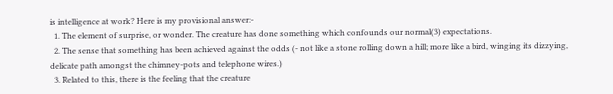is intelligence at work? Here is my provisional answer:-
  1. The element of surprise, or wonder. The creature has done something which confounds our normal(3) expectations.
  2. The sense that something has been achieved against the odds (- not like a stone rolling down a hill; more like a bird, winging its dizzying, delicate path amongst the chimney-pots and telephone wires.)
  3. Related to this, there is the feeling that the creature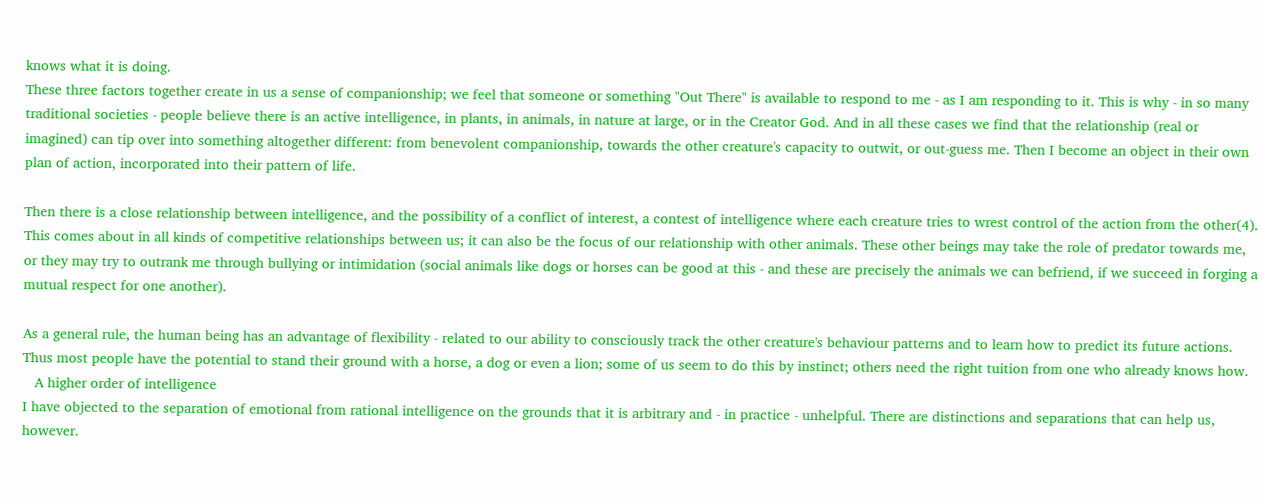knows what it is doing.
These three factors together create in us a sense of companionship; we feel that someone or something "Out There" is available to respond to me - as I am responding to it. This is why - in so many traditional societies - people believe there is an active intelligence, in plants, in animals, in nature at large, or in the Creator God. And in all these cases we find that the relationship (real or imagined) can tip over into something altogether different: from benevolent companionship, towards the other creature's capacity to outwit, or out-guess me. Then I become an object in their own plan of action, incorporated into their pattern of life.

Then there is a close relationship between intelligence, and the possibility of a conflict of interest, a contest of intelligence where each creature tries to wrest control of the action from the other(4). This comes about in all kinds of competitive relationships between us; it can also be the focus of our relationship with other animals. These other beings may take the role of predator towards me, or they may try to outrank me through bullying or intimidation (social animals like dogs or horses can be good at this - and these are precisely the animals we can befriend, if we succeed in forging a mutual respect for one another).

As a general rule, the human being has an advantage of flexibility - related to our ability to consciously track the other creature's behaviour patterns and to learn how to predict its future actions. Thus most people have the potential to stand their ground with a horse, a dog or even a lion; some of us seem to do this by instinct; others need the right tuition from one who already knows how.
   A higher order of intelligence
I have objected to the separation of emotional from rational intelligence on the grounds that it is arbitrary and - in practice - unhelpful. There are distinctions and separations that can help us, however.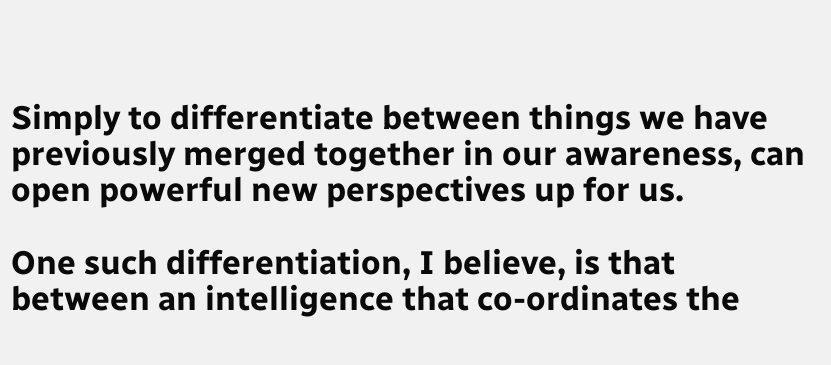Simply to differentiate between things we have previously merged together in our awareness, can open powerful new perspectives up for us.

One such differentiation, I believe, is that between an intelligence that co-ordinates the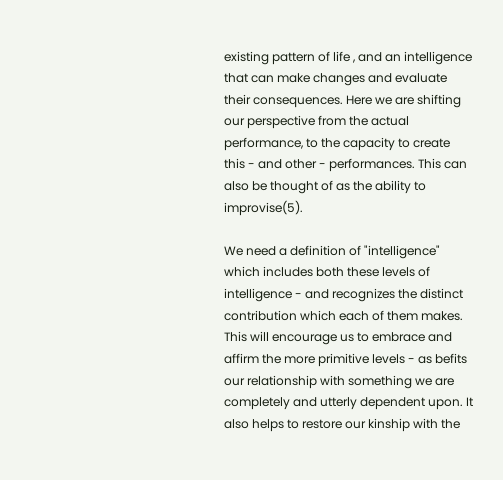existing pattern of life , and an intelligence that can make changes and evaluate their consequences. Here we are shifting our perspective from the actual performance, to the capacity to create this - and other - performances. This can also be thought of as the ability to improvise(5).

We need a definition of "intelligence" which includes both these levels of intelligence - and recognizes the distinct contribution which each of them makes. This will encourage us to embrace and affirm the more primitive levels - as befits our relationship with something we are completely and utterly dependent upon. It also helps to restore our kinship with the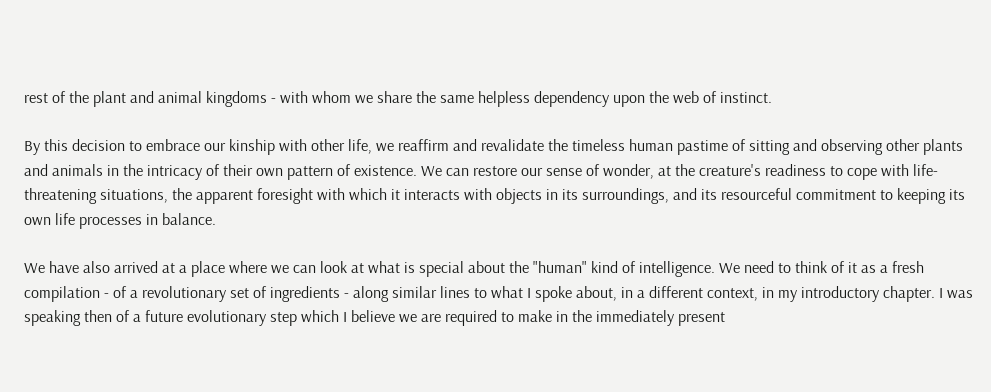rest of the plant and animal kingdoms - with whom we share the same helpless dependency upon the web of instinct.

By this decision to embrace our kinship with other life, we reaffirm and revalidate the timeless human pastime of sitting and observing other plants and animals in the intricacy of their own pattern of existence. We can restore our sense of wonder, at the creature's readiness to cope with life-threatening situations, the apparent foresight with which it interacts with objects in its surroundings, and its resourceful commitment to keeping its own life processes in balance.

We have also arrived at a place where we can look at what is special about the "human" kind of intelligence. We need to think of it as a fresh compilation - of a revolutionary set of ingredients - along similar lines to what I spoke about, in a different context, in my introductory chapter. I was speaking then of a future evolutionary step which I believe we are required to make in the immediately present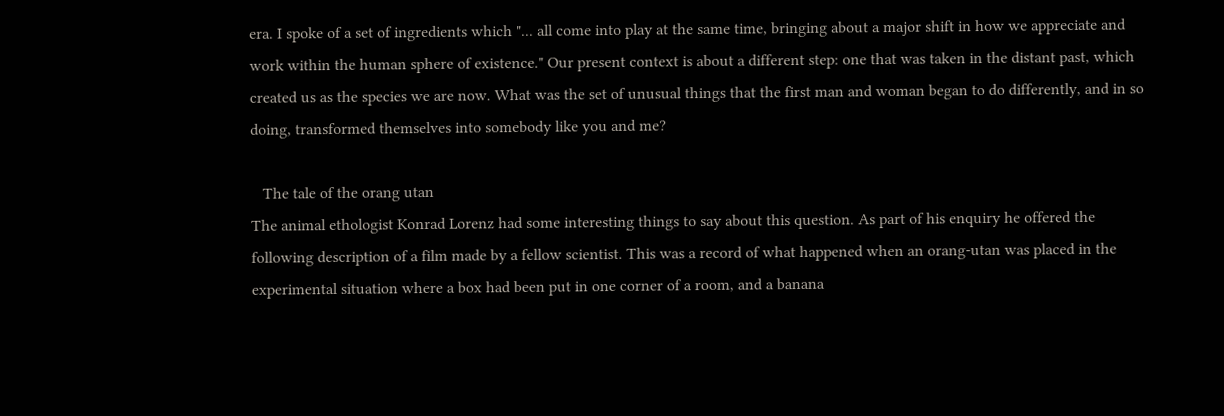era. I spoke of a set of ingredients which "... all come into play at the same time, bringing about a major shift in how we appreciate and work within the human sphere of existence." Our present context is about a different step: one that was taken in the distant past, which created us as the species we are now. What was the set of unusual things that the first man and woman began to do differently, and in so doing, transformed themselves into somebody like you and me?

   The tale of the orang utan
The animal ethologist Konrad Lorenz had some interesting things to say about this question. As part of his enquiry he offered the following description of a film made by a fellow scientist. This was a record of what happened when an orang-utan was placed in the experimental situation where a box had been put in one corner of a room, and a banana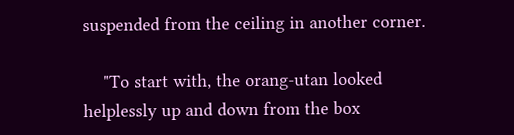suspended from the ceiling in another corner.

    "To start with, the orang-utan looked helplessly up and down from the box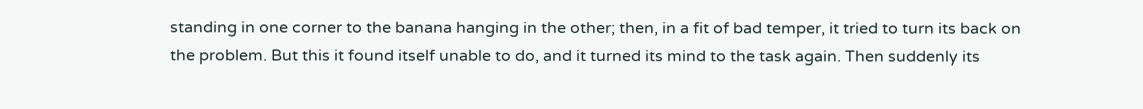standing in one corner to the banana hanging in the other; then, in a fit of bad temper, it tried to turn its back on the problem. But this it found itself unable to do, and it turned its mind to the task again. Then suddenly its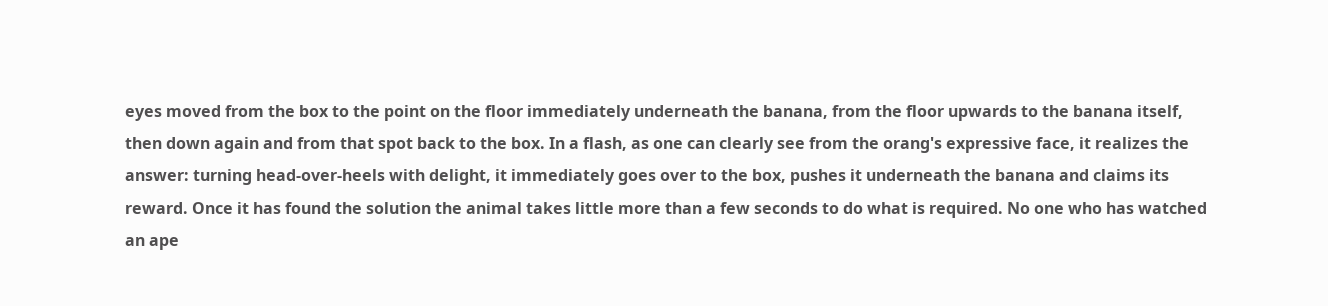eyes moved from the box to the point on the floor immediately underneath the banana, from the floor upwards to the banana itself, then down again and from that spot back to the box. In a flash, as one can clearly see from the orang's expressive face, it realizes the answer: turning head-over-heels with delight, it immediately goes over to the box, pushes it underneath the banana and claims its reward. Once it has found the solution the animal takes little more than a few seconds to do what is required. No one who has watched an ape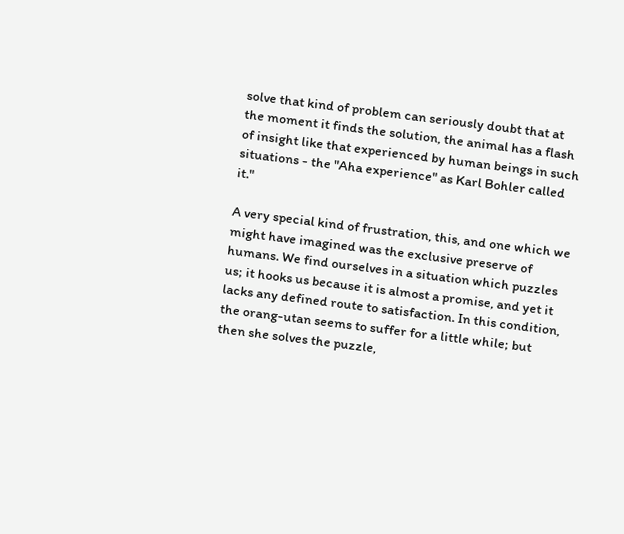solve that kind of problem can seriously doubt that at the moment it finds the solution, the animal has a flash of insight like that experienced by human beings in such situations - the "Aha experience" as Karl Bohler called it."

A very special kind of frustration, this, and one which we might have imagined was the exclusive preserve of humans. We find ourselves in a situation which puzzles us; it hooks us because it is almost a promise, and yet it lacks any defined route to satisfaction. In this condition, the orang-utan seems to suffer for a little while; but then she solves the puzzle,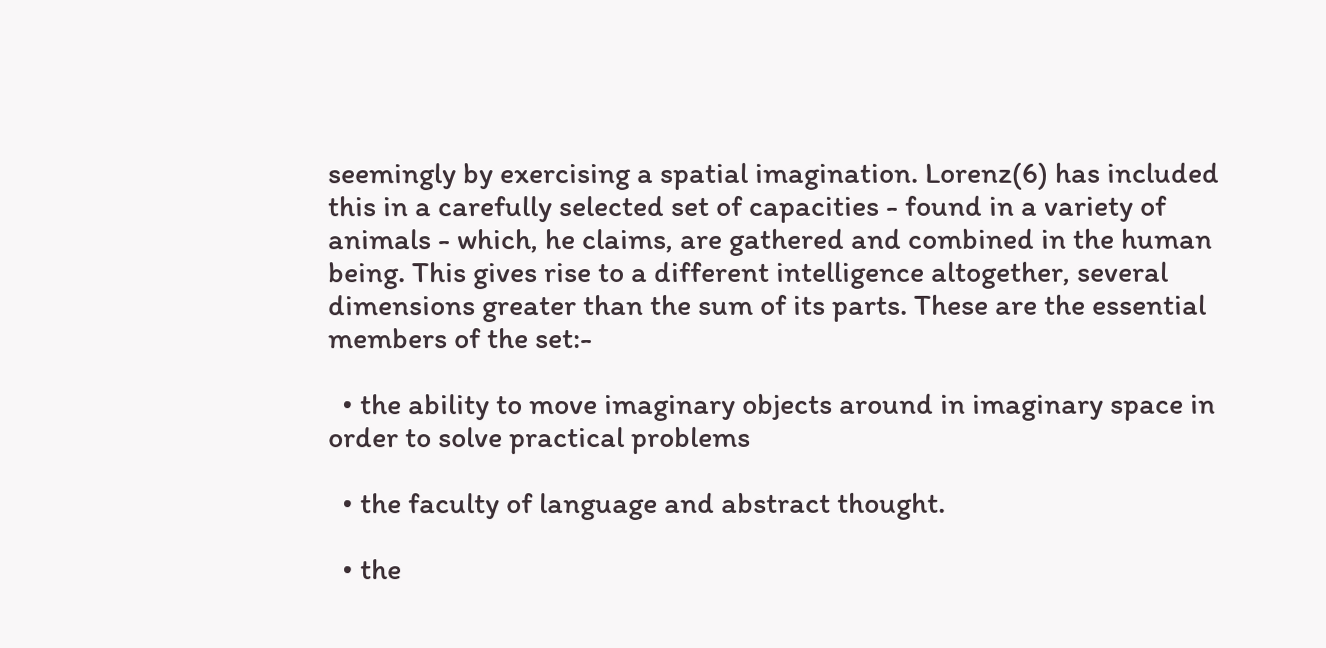seemingly by exercising a spatial imagination. Lorenz(6) has included this in a carefully selected set of capacities - found in a variety of animals - which, he claims, are gathered and combined in the human being. This gives rise to a different intelligence altogether, several dimensions greater than the sum of its parts. These are the essential members of the set:-

  • the ability to move imaginary objects around in imaginary space in order to solve practical problems

  • the faculty of language and abstract thought.

  • the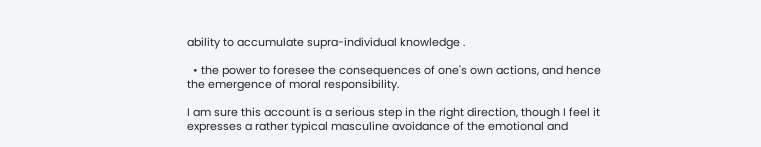ability to accumulate supra-individual knowledge .

  • the power to foresee the consequences of one's own actions, and hence the emergence of moral responsibility.

I am sure this account is a serious step in the right direction, though I feel it expresses a rather typical masculine avoidance of the emotional and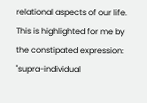relational aspects of our life. This is highlighted for me by the constipated expression: "supra-individual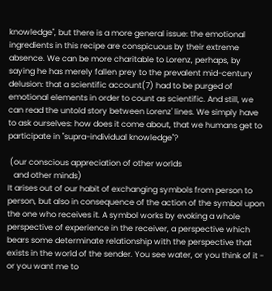knowledge", but there is a more general issue: the emotional ingredients in this recipe are conspicuous by their extreme absence. We can be more charitable to Lorenz, perhaps, by saying he has merely fallen prey to the prevalent mid-century delusion: that a scientific account(7) had to be purged of emotional elements in order to count as scientific. And still, we can read the untold story between Lorenz' lines. We simply have to ask ourselves: how does it come about, that we humans get to participate in "supra-individual knowledge"?

 (our conscious appreciation of other worlds
   and other minds)
It arises out of our habit of exchanging symbols from person to person, but also in consequence of the action of the symbol upon the one who receives it. A symbol works by evoking a whole perspective of experience in the receiver, a perspective which bears some determinate relationship with the perspective that exists in the world of the sender. You see water, or you think of it - or you want me to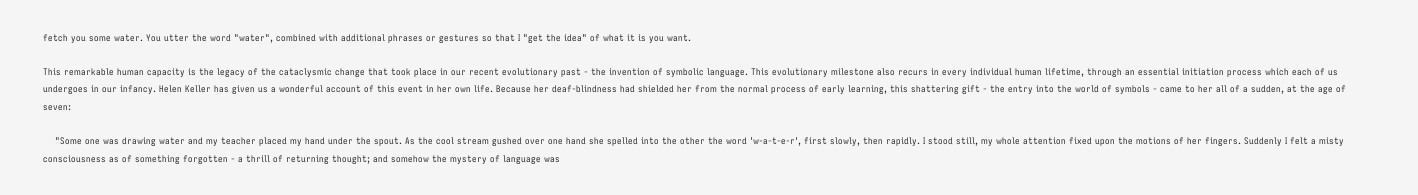fetch you some water. You utter the word "water", combined with additional phrases or gestures so that I "get the idea" of what it is you want.

This remarkable human capacity is the legacy of the cataclysmic change that took place in our recent evolutionary past - the invention of symbolic language. This evolutionary milestone also recurs in every individual human lifetime, through an essential initiation process which each of us undergoes in our infancy. Helen Keller has given us a wonderful account of this event in her own life. Because her deaf-blindness had shielded her from the normal process of early learning, this shattering gift - the entry into the world of symbols - came to her all of a sudden, at the age of seven:

    "Some one was drawing water and my teacher placed my hand under the spout. As the cool stream gushed over one hand she spelled into the other the word 'w-a-t-e-r', first slowly, then rapidly. I stood still, my whole attention fixed upon the motions of her fingers. Suddenly I felt a misty consciousness as of something forgotten - a thrill of returning thought; and somehow the mystery of language was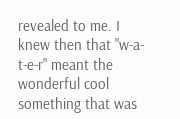revealed to me. I knew then that "w-a-t-e-r" meant the wonderful cool something that was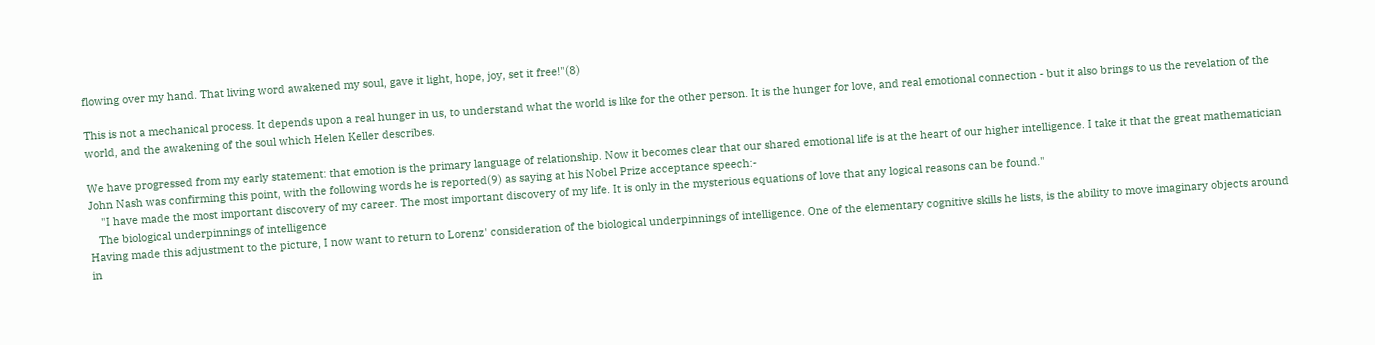flowing over my hand. That living word awakened my soul, gave it light, hope, joy, set it free!"(8)

This is not a mechanical process. It depends upon a real hunger in us, to understand what the world is like for the other person. It is the hunger for love, and real emotional connection - but it also brings to us the revelation of the world, and the awakening of the soul which Helen Keller describes.

We have progressed from my early statement: that emotion is the primary language of relationship. Now it becomes clear that our shared emotional life is at the heart of our higher intelligence. I take it that the great mathematician John Nash was confirming this point, with the following words he is reported(9) as saying at his Nobel Prize acceptance speech:-
    "I have made the most important discovery of my career. The most important discovery of my life. It is only in the mysterious equations of love that any logical reasons can be found."
   The biological underpinnings of intelligence
Having made this adjustment to the picture, I now want to return to Lorenz' consideration of the biological underpinnings of intelligence. One of the elementary cognitive skills he lists, is the ability to move imaginary objects around in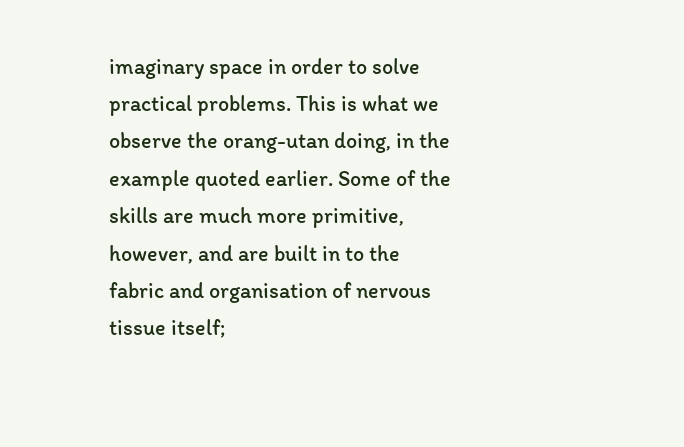imaginary space in order to solve practical problems. This is what we observe the orang-utan doing, in the example quoted earlier. Some of the skills are much more primitive, however, and are built in to the fabric and organisation of nervous tissue itself;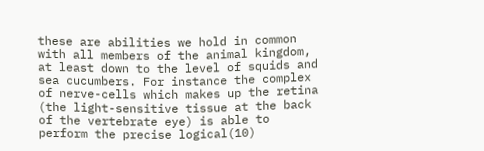these are abilities we hold in common with all members of the animal kingdom, at least down to the level of squids and sea cucumbers. For instance the complex of nerve-cells which makes up the retina (the light-sensitive tissue at the back of the vertebrate eye) is able to perform the precise logical(10)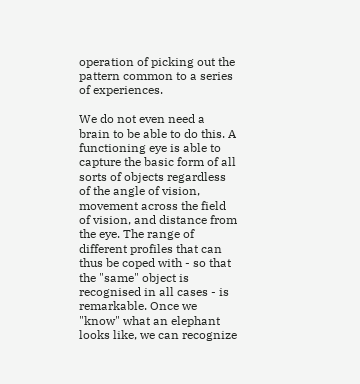operation of picking out the pattern common to a series of experiences.

We do not even need a brain to be able to do this. A functioning eye is able to capture the basic form of all sorts of objects regardless of the angle of vision, movement across the field of vision, and distance from the eye. The range of different profiles that can thus be coped with - so that the "same" object is recognised in all cases - is remarkable. Once we "know" what an elephant looks like, we can recognize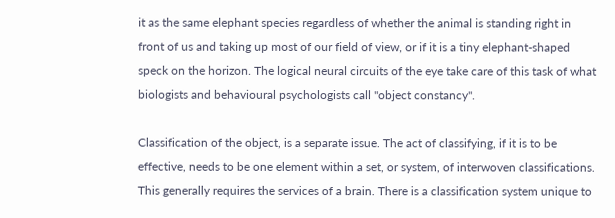it as the same elephant species regardless of whether the animal is standing right in front of us and taking up most of our field of view, or if it is a tiny elephant-shaped speck on the horizon. The logical neural circuits of the eye take care of this task of what biologists and behavioural psychologists call "object constancy".

Classification of the object, is a separate issue. The act of classifying, if it is to be effective, needs to be one element within a set, or system, of interwoven classifications. This generally requires the services of a brain. There is a classification system unique to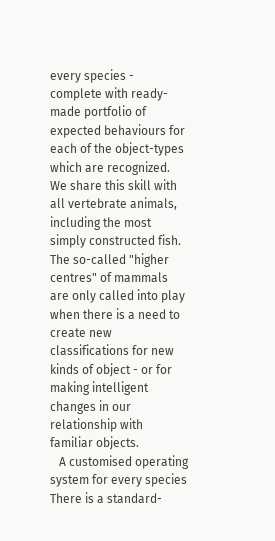every species - complete with ready-made portfolio of expected behaviours for each of the object-types which are recognized. We share this skill with all vertebrate animals, including the most simply constructed fish. The so-called "higher centres" of mammals are only called into play when there is a need to create new classifications for new kinds of object - or for making intelligent changes in our relationship with familiar objects.
   A customised operating system for every species
There is a standard-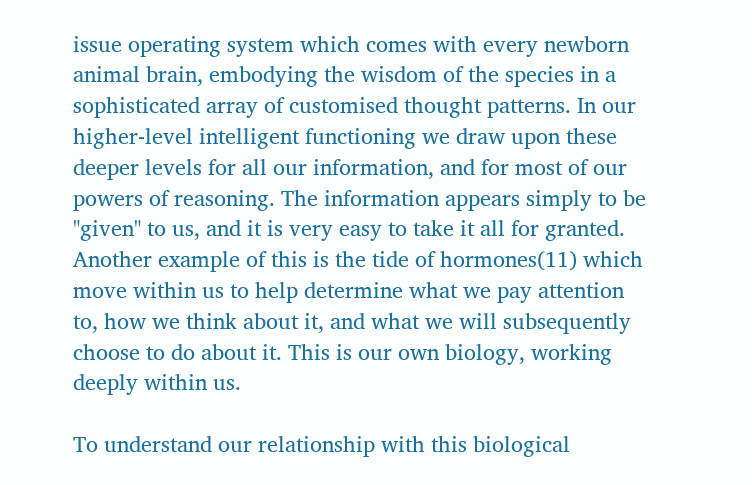issue operating system which comes with every newborn animal brain, embodying the wisdom of the species in a sophisticated array of customised thought patterns. In our higher-level intelligent functioning we draw upon these deeper levels for all our information, and for most of our powers of reasoning. The information appears simply to be "given" to us, and it is very easy to take it all for granted. Another example of this is the tide of hormones(11) which move within us to help determine what we pay attention to, how we think about it, and what we will subsequently choose to do about it. This is our own biology, working deeply within us.

To understand our relationship with this biological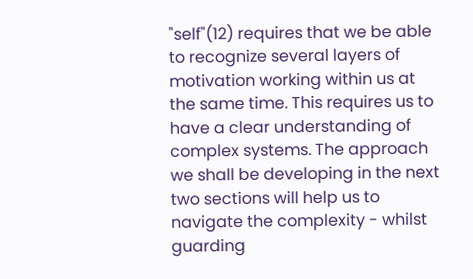"self"(12) requires that we be able to recognize several layers of motivation working within us at the same time. This requires us to have a clear understanding of complex systems. The approach we shall be developing in the next two sections will help us to navigate the complexity - whilst guarding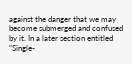against the danger that we may become submerged and confused by it. In a later section entitled "Single-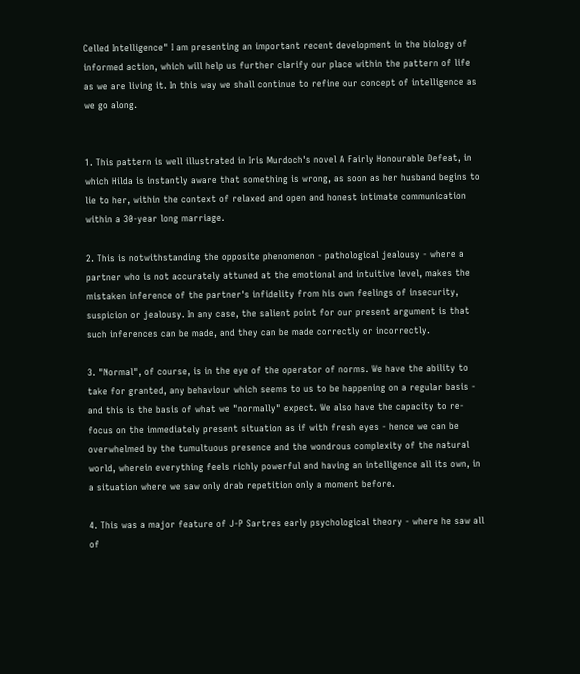Celled Intelligence" I am presenting an important recent development in the biology of informed action, which will help us further clarify our place within the pattern of life as we are living it. In this way we shall continue to refine our concept of intelligence as we go along.


1. This pattern is well illustrated in Iris Murdoch's novel A Fairly Honourable Defeat, in which Hilda is instantly aware that something is wrong, as soon as her husband begins to lie to her, within the context of relaxed and open and honest intimate communication within a 30-year long marriage.

2. This is notwithstanding the opposite phenomenon - pathological jealousy - where a partner who is not accurately attuned at the emotional and intuitive level, makes the mistaken inference of the partner's infidelity from his own feelings of insecurity, suspicion or jealousy. In any case, the salient point for our present argument is that such inferences can be made, and they can be made correctly or incorrectly.

3. "Normal", of course, is in the eye of the operator of norms. We have the ability to take for granted, any behaviour which seems to us to be happening on a regular basis - and this is the basis of what we "normally" expect. We also have the capacity to re-focus on the immediately present situation as if with fresh eyes - hence we can be overwhelmed by the tumultuous presence and the wondrous complexity of the natural world, wherein everything feels richly powerful and having an intelligence all its own, in a situation where we saw only drab repetition only a moment before.

4. This was a major feature of J-P Sartres early psychological theory - where he saw all of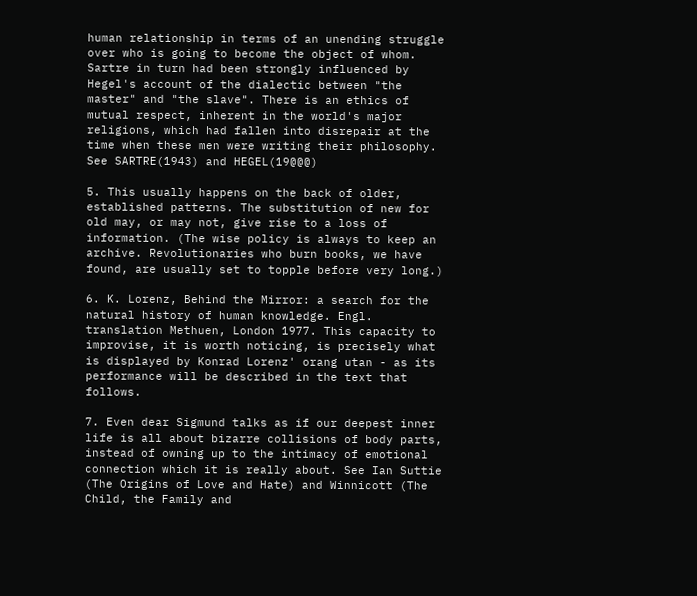human relationship in terms of an unending struggle over who is going to become the object of whom. Sartre in turn had been strongly influenced by Hegel's account of the dialectic between "the master" and "the slave". There is an ethics of mutual respect, inherent in the world's major religions, which had fallen into disrepair at the time when these men were writing their philosophy. See SARTRE(1943) and HEGEL(19@@@)

5. This usually happens on the back of older, established patterns. The substitution of new for old may, or may not, give rise to a loss of information. (The wise policy is always to keep an archive. Revolutionaries who burn books, we have found, are usually set to topple before very long.)

6. K. Lorenz, Behind the Mirror: a search for the natural history of human knowledge. Engl. translation Methuen, London 1977. This capacity to improvise, it is worth noticing, is precisely what is displayed by Konrad Lorenz' orang utan - as its performance will be described in the text that follows.

7. Even dear Sigmund talks as if our deepest inner life is all about bizarre collisions of body parts, instead of owning up to the intimacy of emotional connection which it is really about. See Ian Suttie (The Origins of Love and Hate) and Winnicott (The Child, the Family and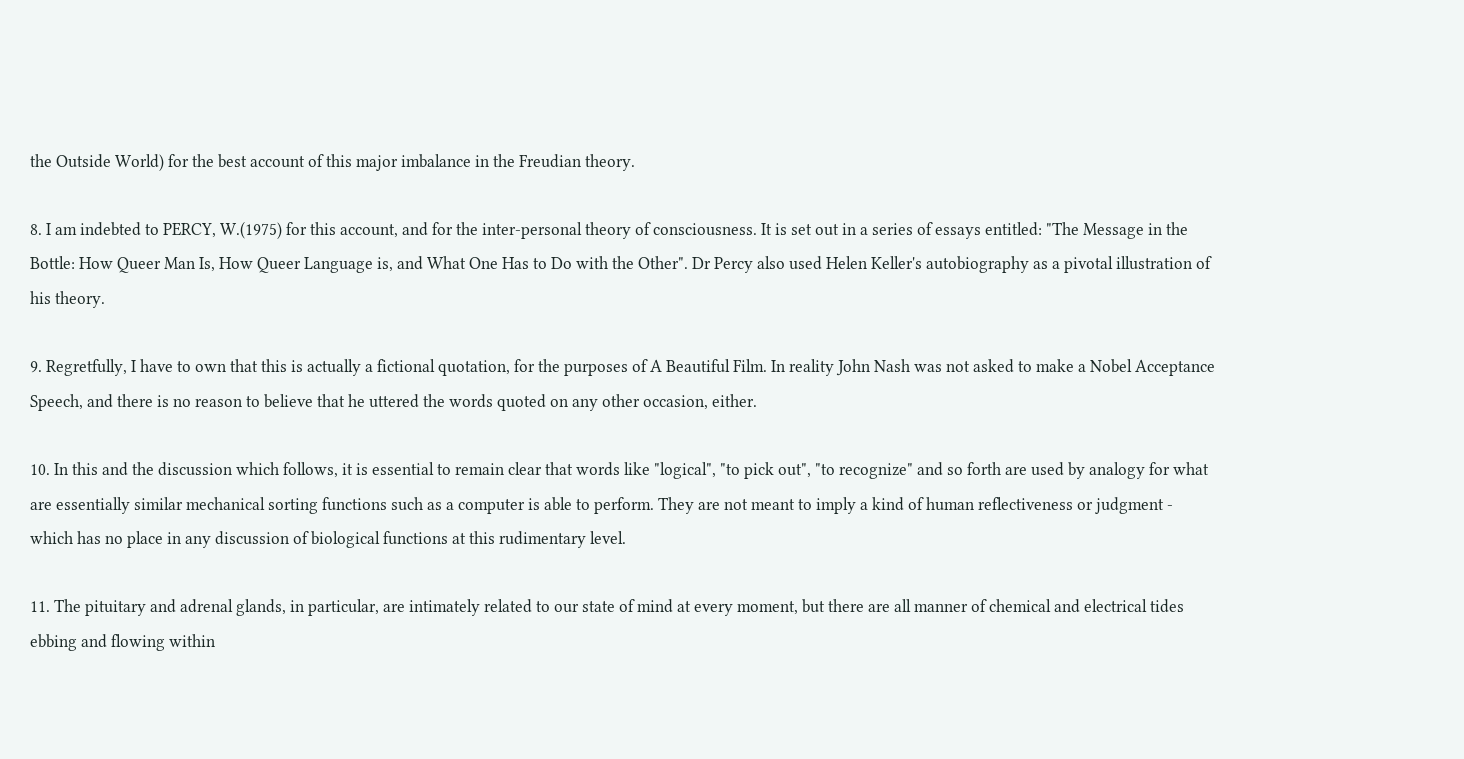the Outside World) for the best account of this major imbalance in the Freudian theory.

8. I am indebted to PERCY, W.(1975) for this account, and for the inter-personal theory of consciousness. It is set out in a series of essays entitled: "The Message in the Bottle: How Queer Man Is, How Queer Language is, and What One Has to Do with the Other". Dr Percy also used Helen Keller's autobiography as a pivotal illustration of his theory.

9. Regretfully, I have to own that this is actually a fictional quotation, for the purposes of A Beautiful Film. In reality John Nash was not asked to make a Nobel Acceptance Speech, and there is no reason to believe that he uttered the words quoted on any other occasion, either.

10. In this and the discussion which follows, it is essential to remain clear that words like "logical", "to pick out", "to recognize" and so forth are used by analogy for what are essentially similar mechanical sorting functions such as a computer is able to perform. They are not meant to imply a kind of human reflectiveness or judgment - which has no place in any discussion of biological functions at this rudimentary level.

11. The pituitary and adrenal glands, in particular, are intimately related to our state of mind at every moment, but there are all manner of chemical and electrical tides ebbing and flowing within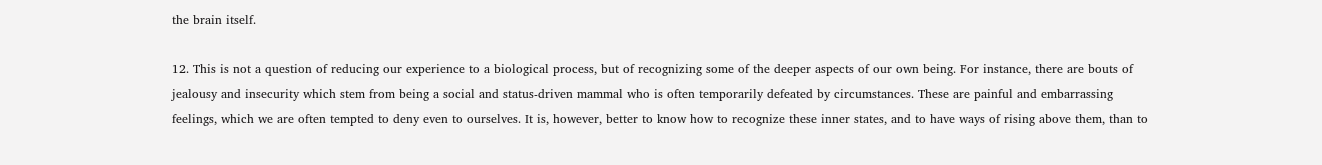the brain itself.

12. This is not a question of reducing our experience to a biological process, but of recognizing some of the deeper aspects of our own being. For instance, there are bouts of jealousy and insecurity which stem from being a social and status-driven mammal who is often temporarily defeated by circumstances. These are painful and embarrassing feelings, which we are often tempted to deny even to ourselves. It is, however, better to know how to recognize these inner states, and to have ways of rising above them, than to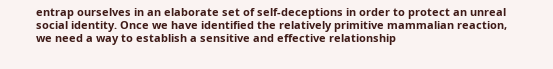entrap ourselves in an elaborate set of self-deceptions in order to protect an unreal social identity. Once we have identified the relatively primitive mammalian reaction, we need a way to establish a sensitive and effective relationship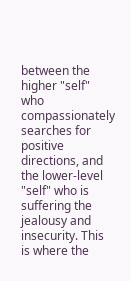between the higher "self" who compassionately searches for positive directions, and the lower-level "self" who is suffering the jealousy and insecurity. This is where the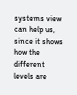systems view can help us, since it shows how the different levels are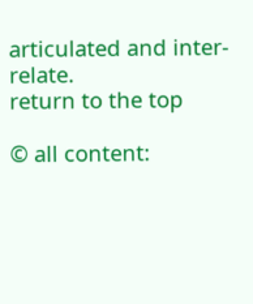articulated and inter-relate.
return to the top

© all content: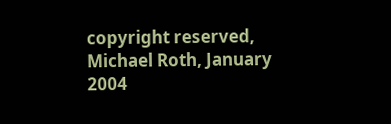copyright reserved, Michael Roth, January 2004